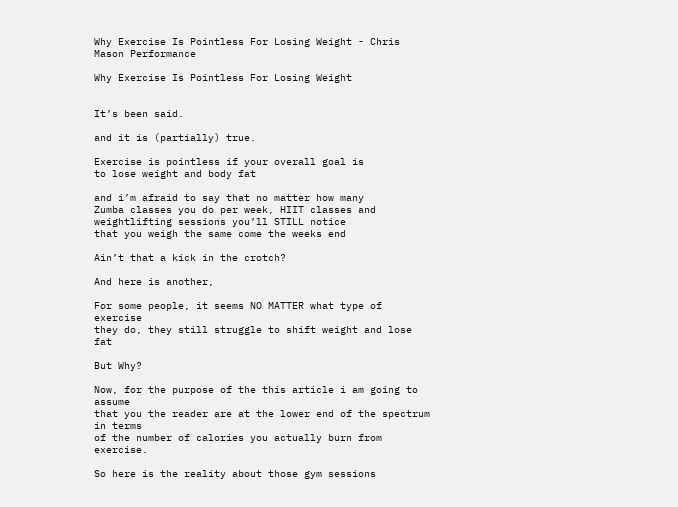Why Exercise Is Pointless For Losing Weight - Chris Mason Performance

Why Exercise Is Pointless For Losing Weight


It’s been said.

and it is (partially) true.

Exercise is pointless if your overall goal is
to lose weight and body fat

and i’m afraid to say that no matter how many
Zumba classes you do per week, HIIT classes and weightlifting sessions you’ll STILL notice
that you weigh the same come the weeks end

Ain’t that a kick in the crotch?

And here is another,

For some people, it seems NO MATTER what type of exercise
they do, they still struggle to shift weight and lose fat

But Why?

Now, for the purpose of the this article i am going to assume
that you the reader are at the lower end of the spectrum in terms
of the number of calories you actually burn from exercise.

So here is the reality about those gym sessions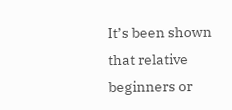It’s been shown that relative beginners or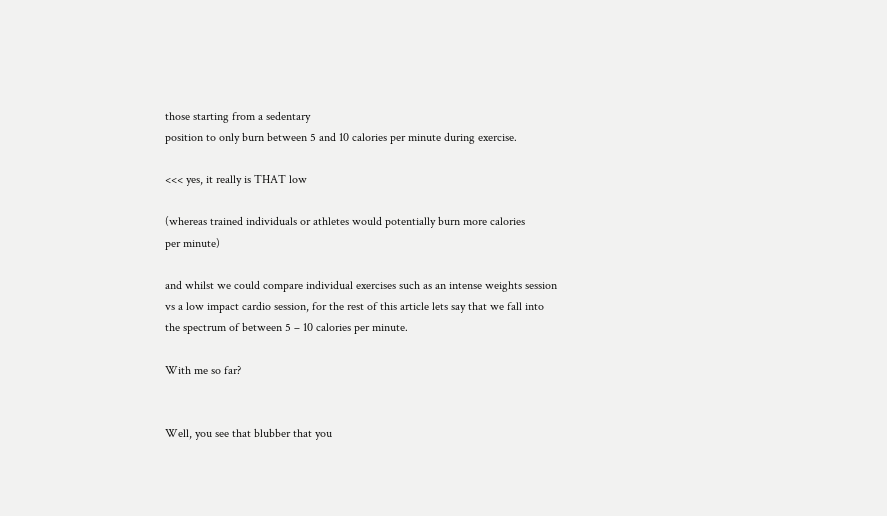those starting from a sedentary
position to only burn between 5 and 10 calories per minute during exercise.

<<< yes, it really is THAT low

(whereas trained individuals or athletes would potentially burn more calories
per minute)

and whilst we could compare individual exercises such as an intense weights session
vs a low impact cardio session, for the rest of this article lets say that we fall into
the spectrum of between 5 – 10 calories per minute.

With me so far?


Well, you see that blubber that you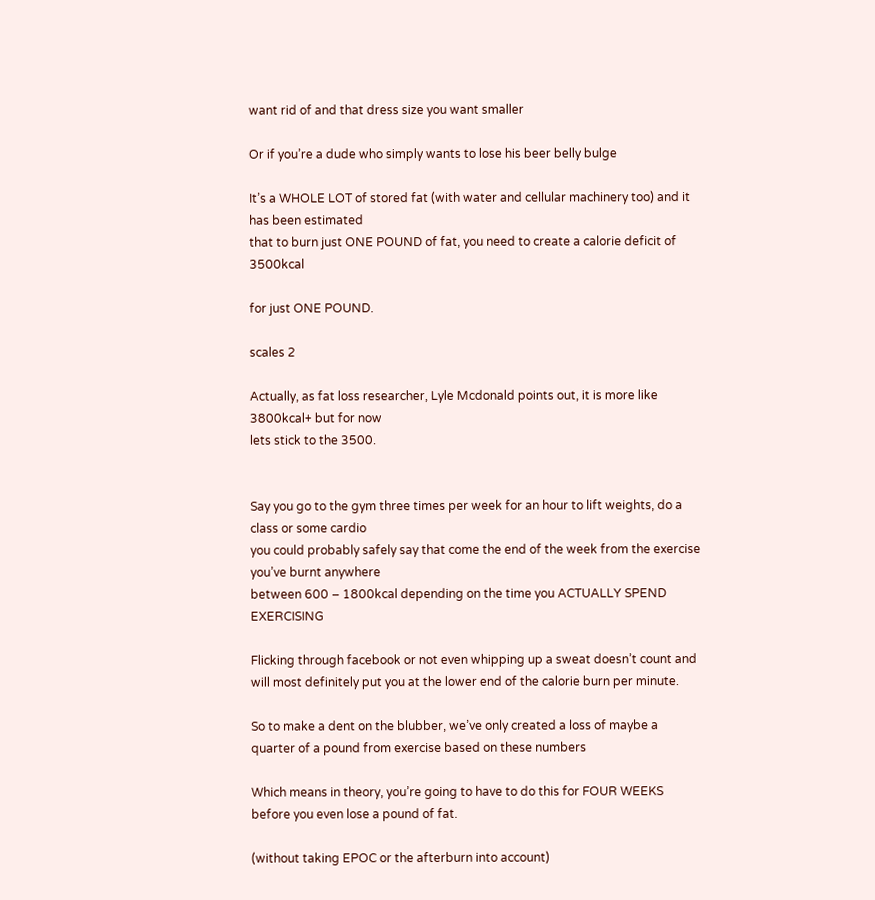want rid of and that dress size you want smaller

Or if you’re a dude who simply wants to lose his beer belly bulge

It’s a WHOLE LOT of stored fat (with water and cellular machinery too) and it has been estimated
that to burn just ONE POUND of fat, you need to create a calorie deficit of 3500kcal

for just ONE POUND.

scales 2

Actually, as fat loss researcher, Lyle Mcdonald points out, it is more like 3800kcal+ but for now
lets stick to the 3500.


Say you go to the gym three times per week for an hour to lift weights, do a class or some cardio
you could probably safely say that come the end of the week from the exercise you’ve burnt anywhere
between 600 – 1800kcal depending on the time you ACTUALLY SPEND EXERCISING

Flicking through facebook or not even whipping up a sweat doesn’t count and will most definitely put you at the lower end of the calorie burn per minute.

So to make a dent on the blubber, we’ve only created a loss of maybe a quarter of a pound from exercise based on these numbers

Which means in theory, you’re going to have to do this for FOUR WEEKS before you even lose a pound of fat.

(without taking EPOC or the afterburn into account)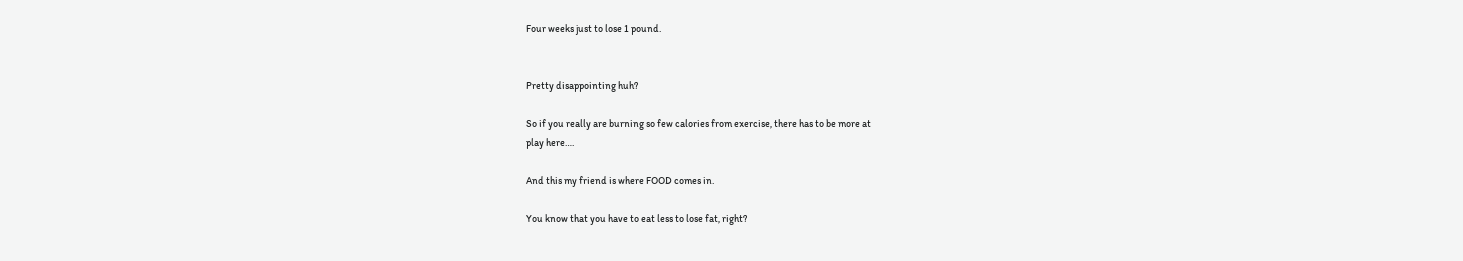Four weeks just to lose 1 pound.


Pretty disappointing huh?

So if you really are burning so few calories from exercise, there has to be more at
play here….

And this my friend is where FOOD comes in.

You know that you have to eat less to lose fat, right?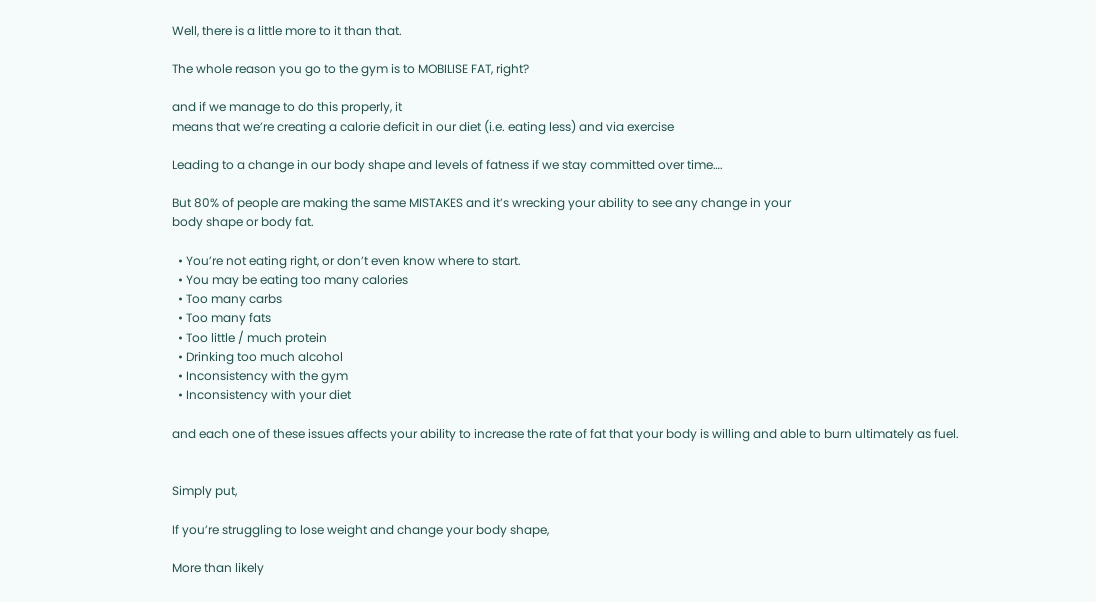Well, there is a little more to it than that.

The whole reason you go to the gym is to MOBILISE FAT, right?

and if we manage to do this properly, it
means that we’re creating a calorie deficit in our diet (i.e. eating less) and via exercise

Leading to a change in our body shape and levels of fatness if we stay committed over time….

But 80% of people are making the same MISTAKES and it’s wrecking your ability to see any change in your
body shape or body fat.

  • You’re not eating right, or don’t even know where to start.
  • You may be eating too many calories
  • Too many carbs
  • Too many fats
  • Too little / much protein
  • Drinking too much alcohol
  • Inconsistency with the gym
  • Inconsistency with your diet

and each one of these issues affects your ability to increase the rate of fat that your body is willing and able to burn ultimately as fuel.


Simply put,

If you’re struggling to lose weight and change your body shape,

More than likely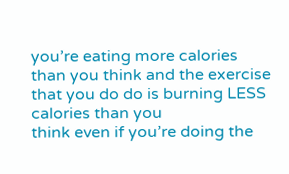you’re eating more calories than you think and the exercise that you do do is burning LESS calories than you
think even if you’re doing the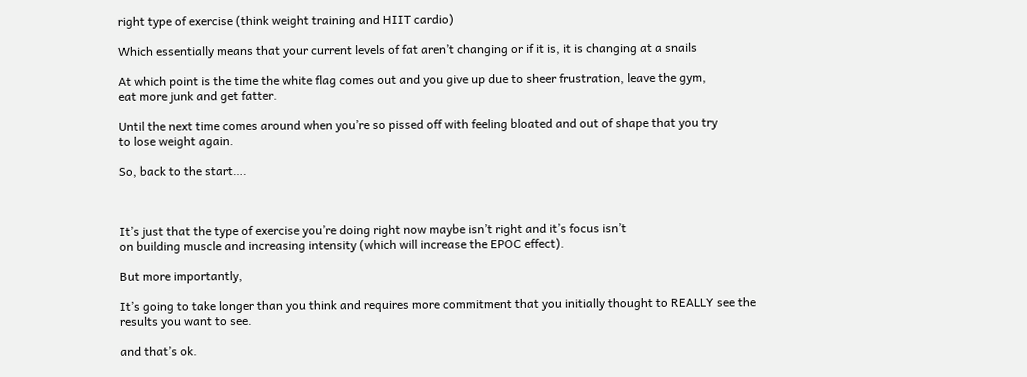right type of exercise (think weight training and HIIT cardio)

Which essentially means that your current levels of fat aren’t changing or if it is, it is changing at a snails

At which point is the time the white flag comes out and you give up due to sheer frustration, leave the gym,
eat more junk and get fatter.

Until the next time comes around when you’re so pissed off with feeling bloated and out of shape that you try
to lose weight again.

So, back to the start….



It’s just that the type of exercise you’re doing right now maybe isn’t right and it’s focus isn’t
on building muscle and increasing intensity (which will increase the EPOC effect).

But more importantly,

It’s going to take longer than you think and requires more commitment that you initially thought to REALLY see the results you want to see.

and that’s ok.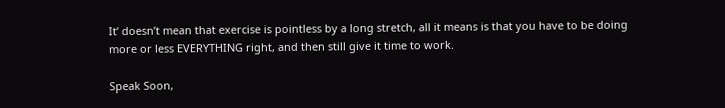It’ doesn’t mean that exercise is pointless by a long stretch, all it means is that you have to be doing more or less EVERYTHING right, and then still give it time to work.

Speak Soon,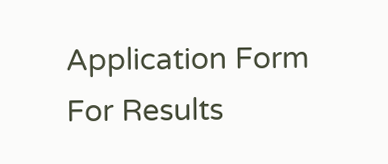Application Form For Results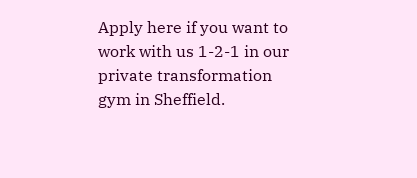Apply here if you want to work with us 1-2-1 in our private transformation gym in Sheffield.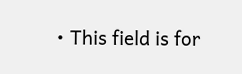• This field is for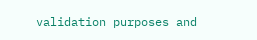validation purposes and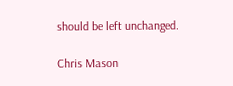should be left unchanged.

Chris Mason